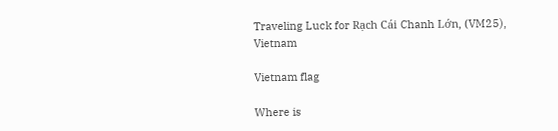Traveling Luck for Rạch Cái Chanh Lớn, (VM25), Vietnam

Vietnam flag

Where is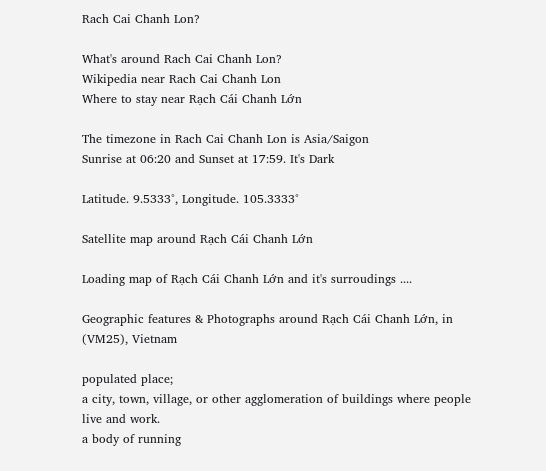Rach Cai Chanh Lon?

What's around Rach Cai Chanh Lon?
Wikipedia near Rach Cai Chanh Lon
Where to stay near Rạch Cái Chanh Lớn

The timezone in Rach Cai Chanh Lon is Asia/Saigon
Sunrise at 06:20 and Sunset at 17:59. It's Dark

Latitude. 9.5333°, Longitude. 105.3333°

Satellite map around Rạch Cái Chanh Lớn

Loading map of Rạch Cái Chanh Lớn and it's surroudings ....

Geographic features & Photographs around Rạch Cái Chanh Lớn, in (VM25), Vietnam

populated place;
a city, town, village, or other agglomeration of buildings where people live and work.
a body of running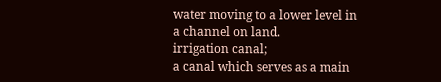water moving to a lower level in a channel on land.
irrigation canal;
a canal which serves as a main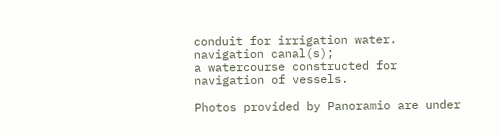conduit for irrigation water.
navigation canal(s);
a watercourse constructed for navigation of vessels.

Photos provided by Panoramio are under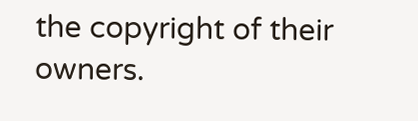the copyright of their owners.